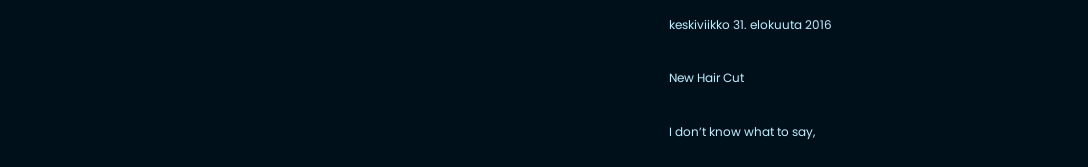keskiviikko 31. elokuuta 2016

New Hair Cut

I don’t know what to say,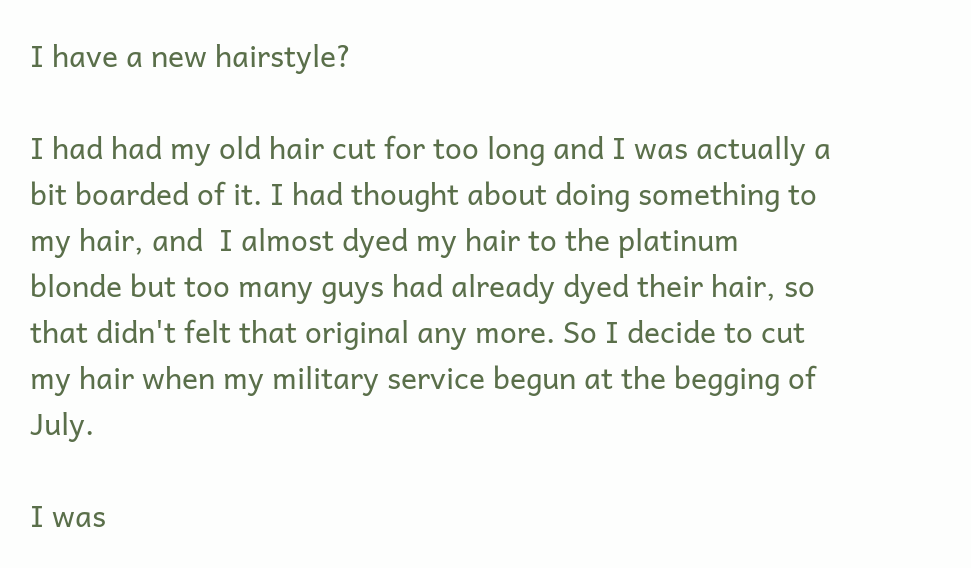I have a new hairstyle?

I had had my old hair cut for too long and I was actually a bit boarded of it. I had thought about doing something to my hair, and  I almost dyed my hair to the platinum blonde but too many guys had already dyed their hair, so that didn't felt that original any more. So I decide to cut my hair when my military service begun at the begging of July.

I was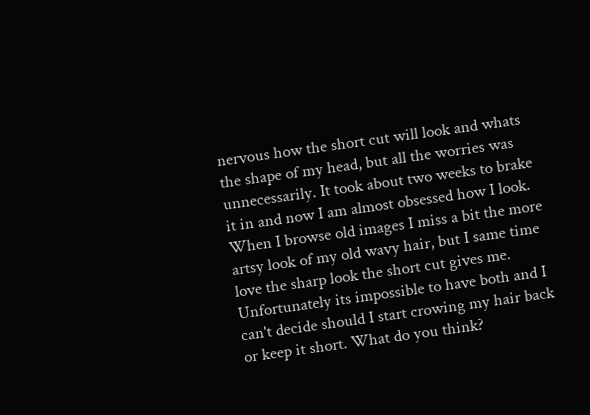nervous how the short cut will look and whats the shape of my head, but all the worries was unnecessarily. It took about two weeks to brake it in and now I am almost obsessed how I look. When I browse old images I miss a bit the more artsy look of my old wavy hair, but I same time love the sharp look the short cut gives me. Unfortunately its impossible to have both and I can't decide should I start crowing my hair back or keep it short. What do you think?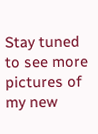Stay tuned to see more pictures of my new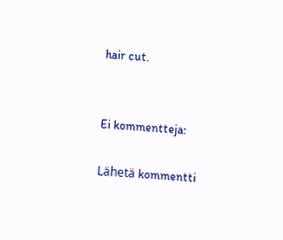hair cut.


Ei kommentteja:

Lähetä kommentti